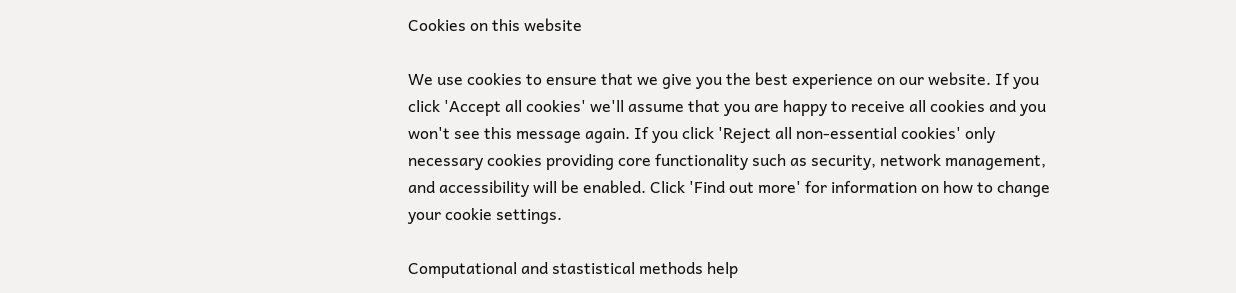Cookies on this website

We use cookies to ensure that we give you the best experience on our website. If you click 'Accept all cookies' we'll assume that you are happy to receive all cookies and you won't see this message again. If you click 'Reject all non-essential cookies' only necessary cookies providing core functionality such as security, network management, and accessibility will be enabled. Click 'Find out more' for information on how to change your cookie settings.

Computational and stastistical methods help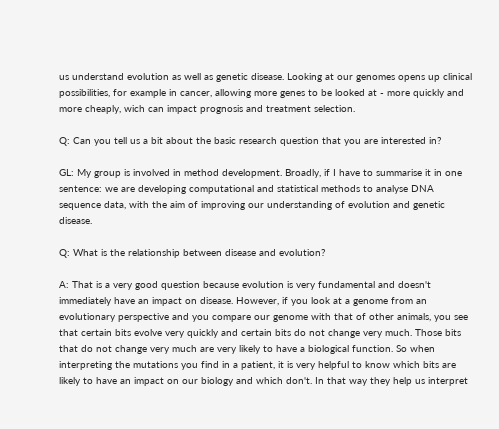us understand evolution as well as genetic disease. Looking at our genomes opens up clinical possibilities, for example in cancer, allowing more genes to be looked at - more quickly and more cheaply, wich can impact prognosis and treatment selection.

Q: Can you tell us a bit about the basic research question that you are interested in?

GL: My group is involved in method development. Broadly, if I have to summarise it in one sentence: we are developing computational and statistical methods to analyse DNA sequence data, with the aim of improving our understanding of evolution and genetic disease.

Q: What is the relationship between disease and evolution?

A: That is a very good question because evolution is very fundamental and doesn't immediately have an impact on disease. However, if you look at a genome from an evolutionary perspective and you compare our genome with that of other animals, you see that certain bits evolve very quickly and certain bits do not change very much. Those bits that do not change very much are very likely to have a biological function. So when interpreting the mutations you find in a patient, it is very helpful to know which bits are likely to have an impact on our biology and which don't. In that way they help us interpret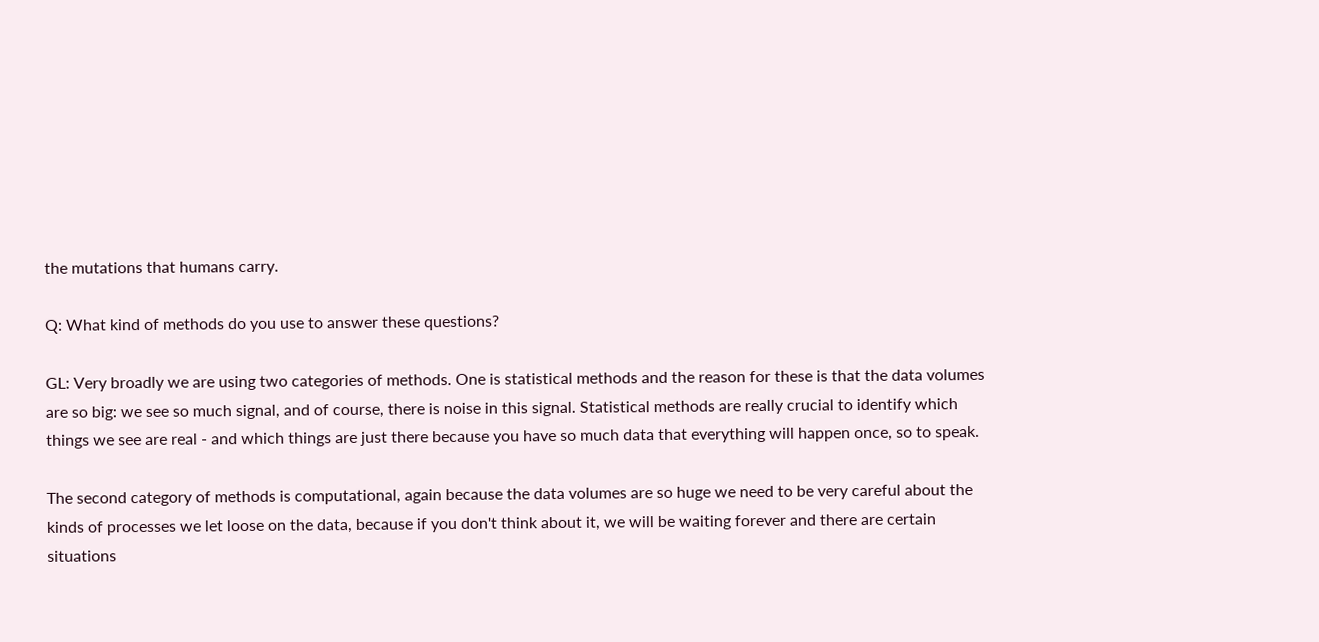the mutations that humans carry.

Q: What kind of methods do you use to answer these questions?

GL: Very broadly we are using two categories of methods. One is statistical methods and the reason for these is that the data volumes are so big: we see so much signal, and of course, there is noise in this signal. Statistical methods are really crucial to identify which things we see are real - and which things are just there because you have so much data that everything will happen once, so to speak.

The second category of methods is computational, again because the data volumes are so huge we need to be very careful about the kinds of processes we let loose on the data, because if you don't think about it, we will be waiting forever and there are certain situations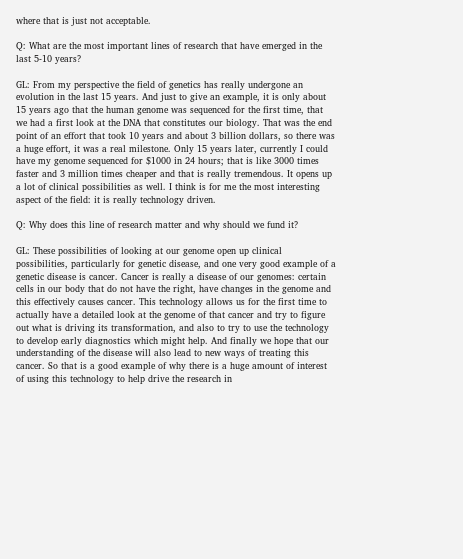where that is just not acceptable.

Q: What are the most important lines of research that have emerged in the last 5-10 years?

GL: From my perspective the field of genetics has really undergone an evolution in the last 15 years. And just to give an example, it is only about 15 years ago that the human genome was sequenced for the first time, that we had a first look at the DNA that constitutes our biology. That was the end point of an effort that took 10 years and about 3 billion dollars, so there was a huge effort, it was a real milestone. Only 15 years later, currently I could have my genome sequenced for $1000 in 24 hours; that is like 3000 times faster and 3 million times cheaper and that is really tremendous. It opens up a lot of clinical possibilities as well. I think is for me the most interesting aspect of the field: it is really technology driven.

Q: Why does this line of research matter and why should we fund it?

GL: These possibilities of looking at our genome open up clinical possibilities, particularly for genetic disease, and one very good example of a genetic disease is cancer. Cancer is really a disease of our genomes: certain cells in our body that do not have the right, have changes in the genome and this effectively causes cancer. This technology allows us for the first time to actually have a detailed look at the genome of that cancer and try to figure out what is driving its transformation, and also to try to use the technology to develop early diagnostics which might help. And finally we hope that our understanding of the disease will also lead to new ways of treating this cancer. So that is a good example of why there is a huge amount of interest of using this technology to help drive the research in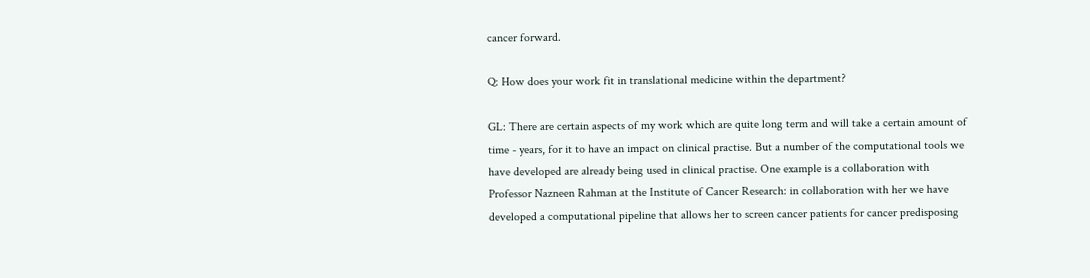cancer forward.

Q: How does your work fit in translational medicine within the department?

GL: There are certain aspects of my work which are quite long term and will take a certain amount of time - years, for it to have an impact on clinical practise. But a number of the computational tools we have developed are already being used in clinical practise. One example is a collaboration with Professor Nazneen Rahman at the Institute of Cancer Research: in collaboration with her we have developed a computational pipeline that allows her to screen cancer patients for cancer predisposing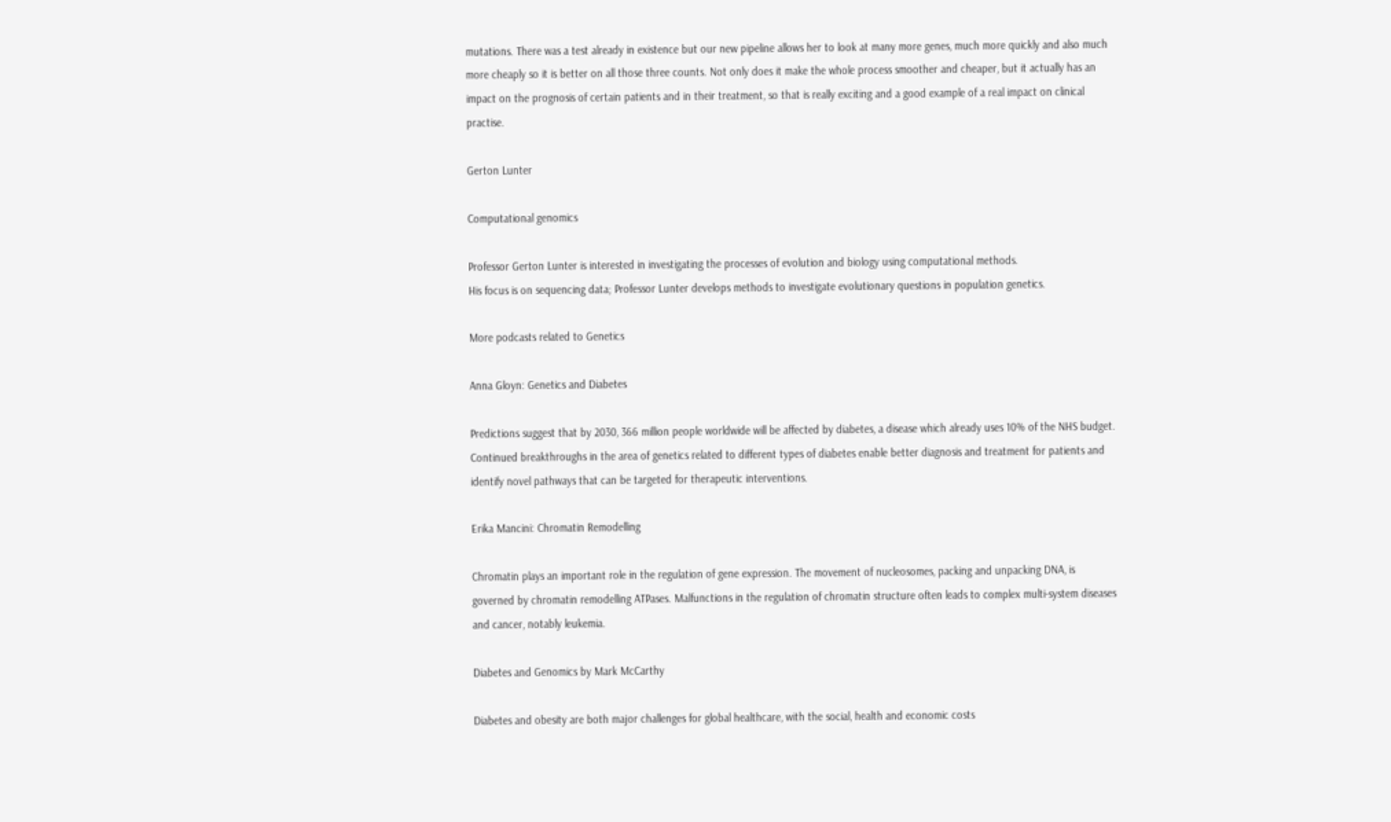mutations. There was a test already in existence but our new pipeline allows her to look at many more genes, much more quickly and also much more cheaply so it is better on all those three counts. Not only does it make the whole process smoother and cheaper, but it actually has an impact on the prognosis of certain patients and in their treatment, so that is really exciting and a good example of a real impact on clinical practise.

Gerton Lunter

Computational genomics

Professor Gerton Lunter is interested in investigating the processes of evolution and biology using computational methods.
His focus is on sequencing data; Professor Lunter develops methods to investigate evolutionary questions in population genetics.

More podcasts related to Genetics

Anna Gloyn: Genetics and Diabetes

Predictions suggest that by 2030, 366 million people worldwide will be affected by diabetes, a disease which already uses 10% of the NHS budget. Continued breakthroughs in the area of genetics related to different types of diabetes enable better diagnosis and treatment for patients and identify novel pathways that can be targeted for therapeutic interventions.

Erika Mancini: Chromatin Remodelling

Chromatin plays an important role in the regulation of gene expression. The movement of nucleosomes, packing and unpacking DNA, is governed by chromatin remodelling ATPases. Malfunctions in the regulation of chromatin structure often leads to complex multi-system diseases and cancer, notably leukemia.

Diabetes and Genomics by Mark McCarthy

Diabetes and obesity are both major challenges for global healthcare, with the social, health and economic costs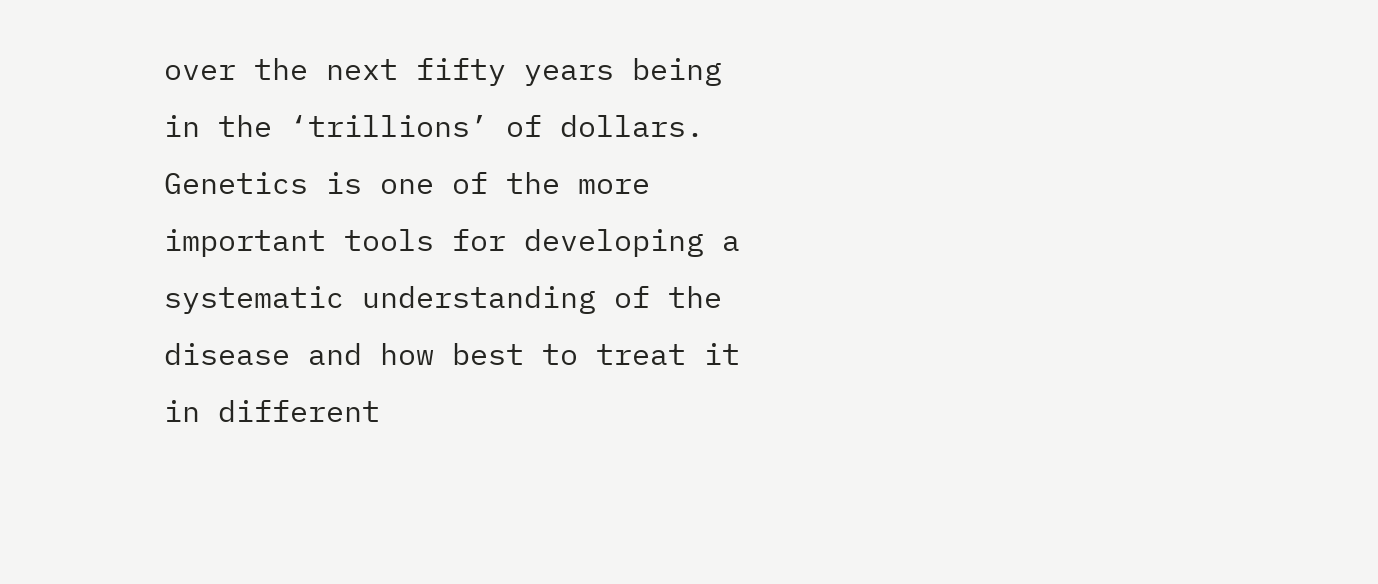over the next fifty years being in the ‘trillions’ of dollars. Genetics is one of the more important tools for developing a systematic understanding of the disease and how best to treat it in different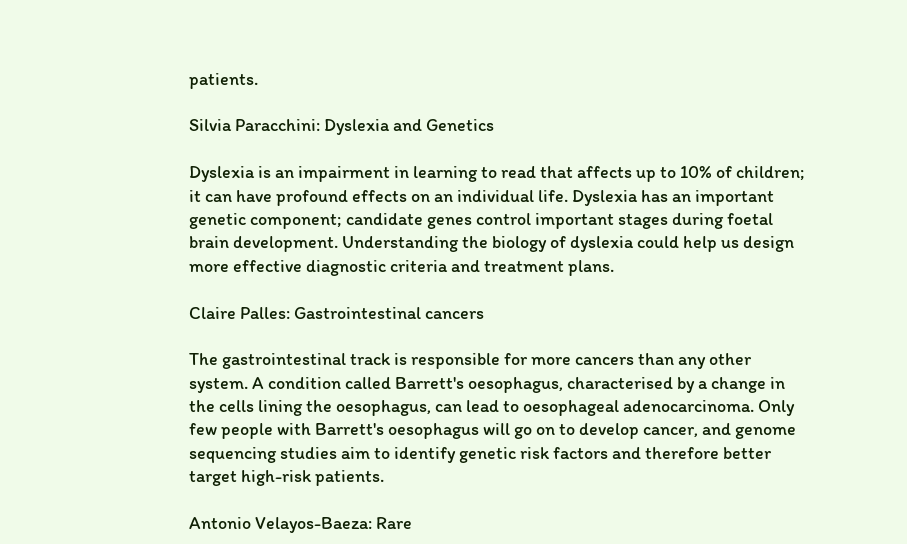patients.

Silvia Paracchini: Dyslexia and Genetics

Dyslexia is an impairment in learning to read that affects up to 10% of children; it can have profound effects on an individual life. Dyslexia has an important genetic component; candidate genes control important stages during foetal brain development. Understanding the biology of dyslexia could help us design more effective diagnostic criteria and treatment plans.

Claire Palles: Gastrointestinal cancers

The gastrointestinal track is responsible for more cancers than any other system. A condition called Barrett's oesophagus, characterised by a change in the cells lining the oesophagus, can lead to oesophageal adenocarcinoma. Only few people with Barrett's oesophagus will go on to develop cancer, and genome sequencing studies aim to identify genetic risk factors and therefore better target high-risk patients.

Antonio Velayos-Baeza: Rare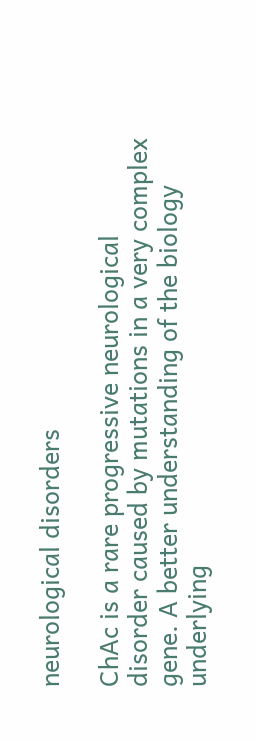neurological disorders

ChAc is a rare progressive neurological disorder caused by mutations in a very complex gene. A better understanding of the biology underlying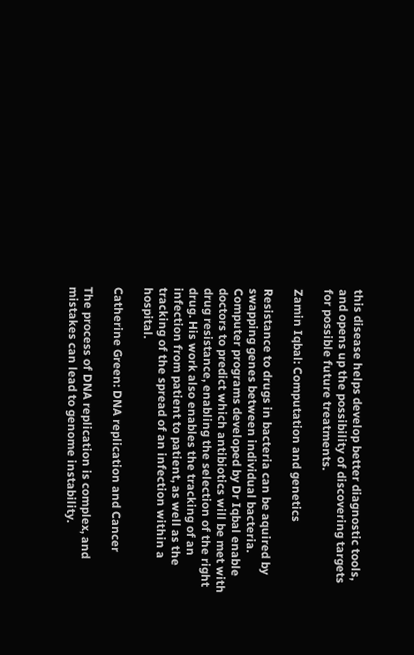this disease helps develop better diagnostic tools, and opens up the possibility of discovering targets for possible future treatments.

Zamin Iqbal: Computation and genetics

Resistance to drugs in bacteria can be aquired by swapping genes between individual bacteria. Computer programs developed by Dr Iqbal enable doctors to predict which antibiotics will be met with drug resistance, enabling the selection of the right drug. His work also enables the tracking of an infection from patient to patient, as well as the tracking of the spread of an infection within a hospital.

Catherine Green: DNA replication and Cancer

The process of DNA replication is complex, and mistakes can lead to genome instability.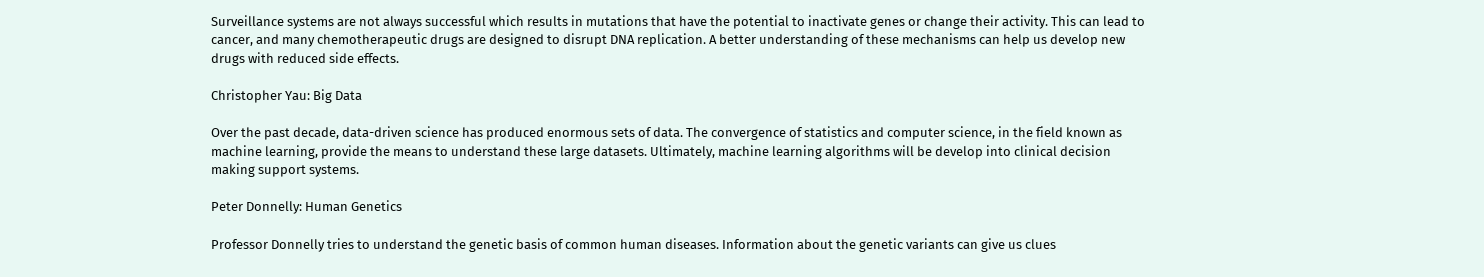Surveillance systems are not always successful which results in mutations that have the potential to inactivate genes or change their activity. This can lead to cancer, and many chemotherapeutic drugs are designed to disrupt DNA replication. A better understanding of these mechanisms can help us develop new drugs with reduced side effects.

Christopher Yau: Big Data

Over the past decade, data-driven science has produced enormous sets of data. The convergence of statistics and computer science, in the field known as machine learning, provide the means to understand these large datasets. Ultimately, machine learning algorithms will be develop into clinical decision making support systems.

Peter Donnelly: Human Genetics

Professor Donnelly tries to understand the genetic basis of common human diseases. Information about the genetic variants can give us clues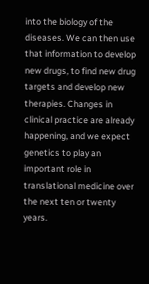into the biology of the diseases. We can then use that information to develop new drugs, to find new drug targets and develop new therapies. Changes in clinical practice are already happening, and we expect genetics to play an important role in translational medicine over the next ten or twenty years.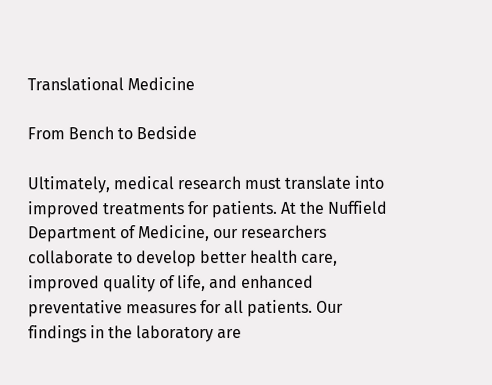Translational Medicine

From Bench to Bedside

Ultimately, medical research must translate into improved treatments for patients. At the Nuffield Department of Medicine, our researchers collaborate to develop better health care, improved quality of life, and enhanced preventative measures for all patients. Our findings in the laboratory are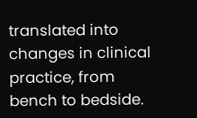translated into changes in clinical practice, from bench to bedside.